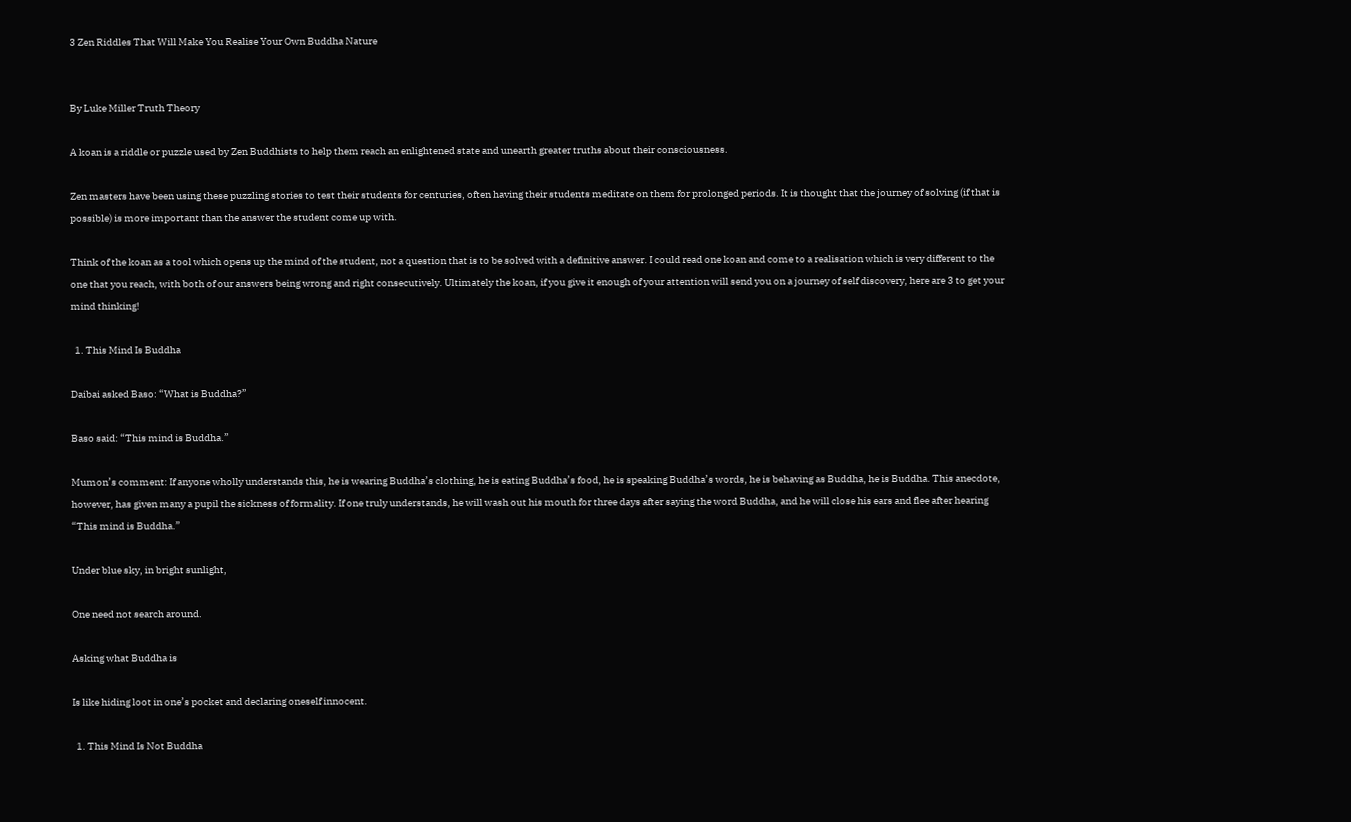3 Zen Riddles That Will Make You Realise Your Own Buddha Nature


By Luke Miller Truth Theory

A koan is a riddle or puzzle used by Zen Buddhists to help them reach an enlightened state and unearth greater truths about their consciousness.

Zen masters have been using these puzzling stories to test their students for centuries, often having their students meditate on them for prolonged periods. It is thought that the journey of solving (if that is possible) is more important than the answer the student come up with.

Think of the koan as a tool which opens up the mind of the student, not a question that is to be solved with a definitive answer. I could read one koan and come to a realisation which is very different to the one that you reach, with both of our answers being wrong and right consecutively. Ultimately the koan, if you give it enough of your attention will send you on a journey of self discovery, here are 3 to get your mind thinking!

  1. This Mind Is Buddha

Daibai asked Baso: “What is Buddha?”

Baso said: “This mind is Buddha.”

Mumon’s comment: If anyone wholly understands this, he is wearing Buddha’s clothing, he is eating Buddha’s food, he is speaking Buddha’s words, he is behaving as Buddha, he is Buddha. This anecdote, however, has given many a pupil the sickness of formality. If one truly understands, he will wash out his mouth for three days after saying the word Buddha, and he will close his ears and flee after hearing “This mind is Buddha.”

Under blue sky, in bright sunlight,

One need not search around.

Asking what Buddha is

Is like hiding loot in one’s pocket and declaring oneself innocent.

  1. This Mind Is Not Buddha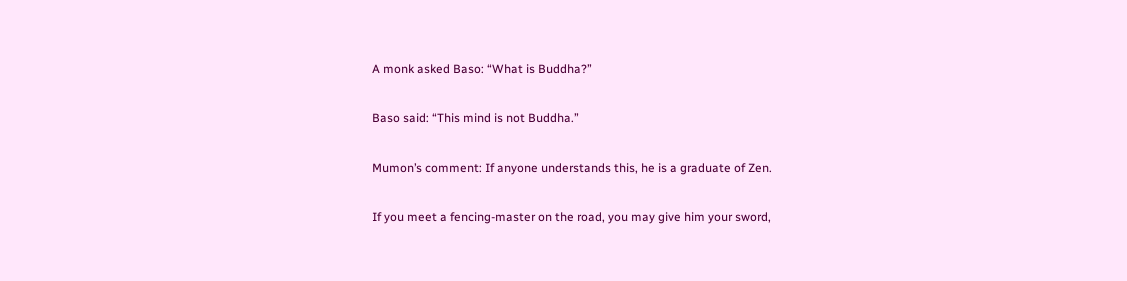A monk asked Baso: “What is Buddha?”

Baso said: “This mind is not Buddha.”

Mumon’s comment: If anyone understands this, he is a graduate of Zen.

If you meet a fencing-master on the road, you may give him your sword,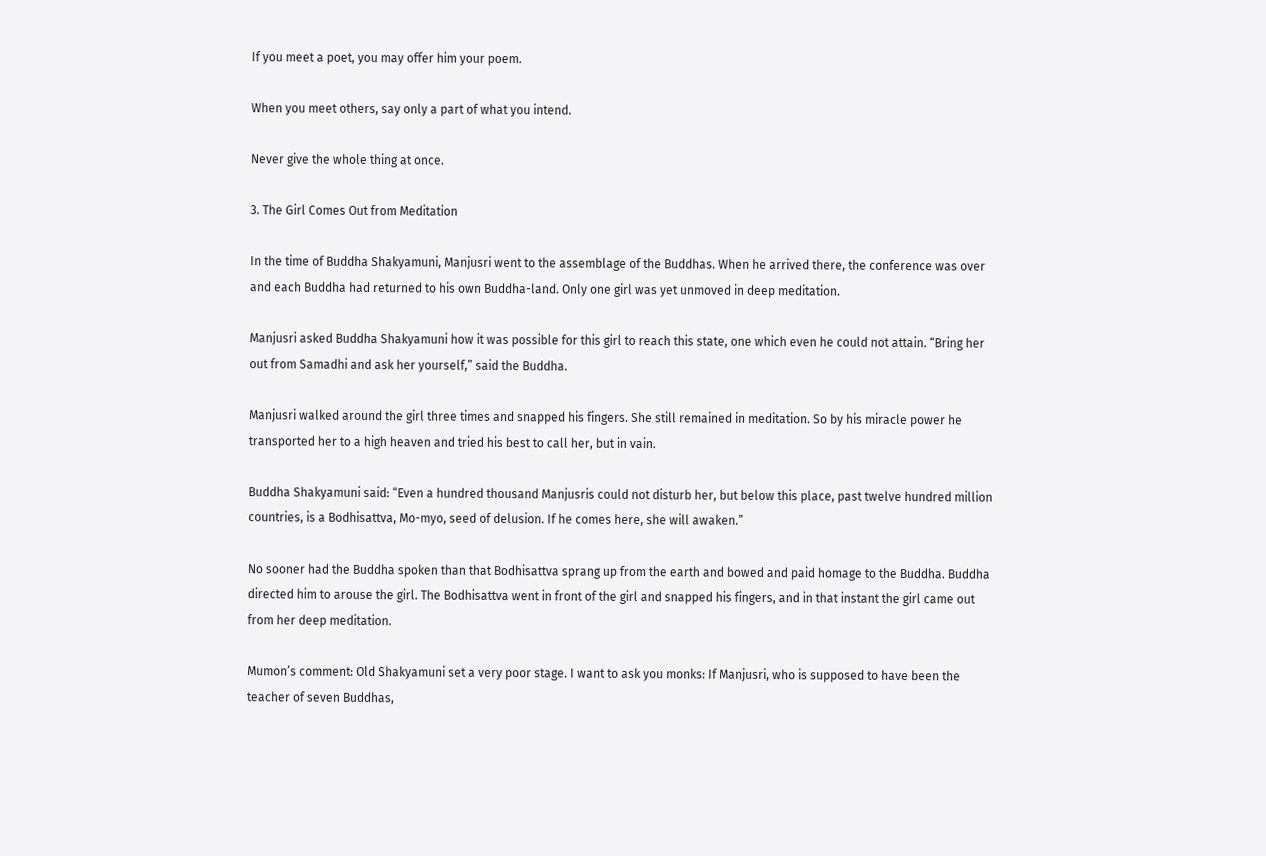If you meet a poet, you may offer him your poem.

When you meet others, say only a part of what you intend.

Never give the whole thing at once.

3. The Girl Comes Out from Meditation

In the time of Buddha Shakyamuni, Manjusri went to the assemblage of the Buddhas. When he arrived there, the conference was over and each Buddha had returned to his own Buddha-land. Only one girl was yet unmoved in deep meditation.

Manjusri asked Buddha Shakyamuni how it was possible for this girl to reach this state, one which even he could not attain. “Bring her out from Samadhi and ask her yourself,” said the Buddha.

Manjusri walked around the girl three times and snapped his fingers. She still remained in meditation. So by his miracle power he transported her to a high heaven and tried his best to call her, but in vain.

Buddha Shakyamuni said: “Even a hundred thousand Manjusris could not disturb her, but below this place, past twelve hundred million countries, is a Bodhisattva, Mo-myo, seed of delusion. If he comes here, she will awaken.”

No sooner had the Buddha spoken than that Bodhisattva sprang up from the earth and bowed and paid homage to the Buddha. Buddha directed him to arouse the girl. The Bodhisattva went in front of the girl and snapped his fingers, and in that instant the girl came out from her deep meditation.

Mumon’s comment: Old Shakyamuni set a very poor stage. I want to ask you monks: If Manjusri, who is supposed to have been the teacher of seven Buddhas,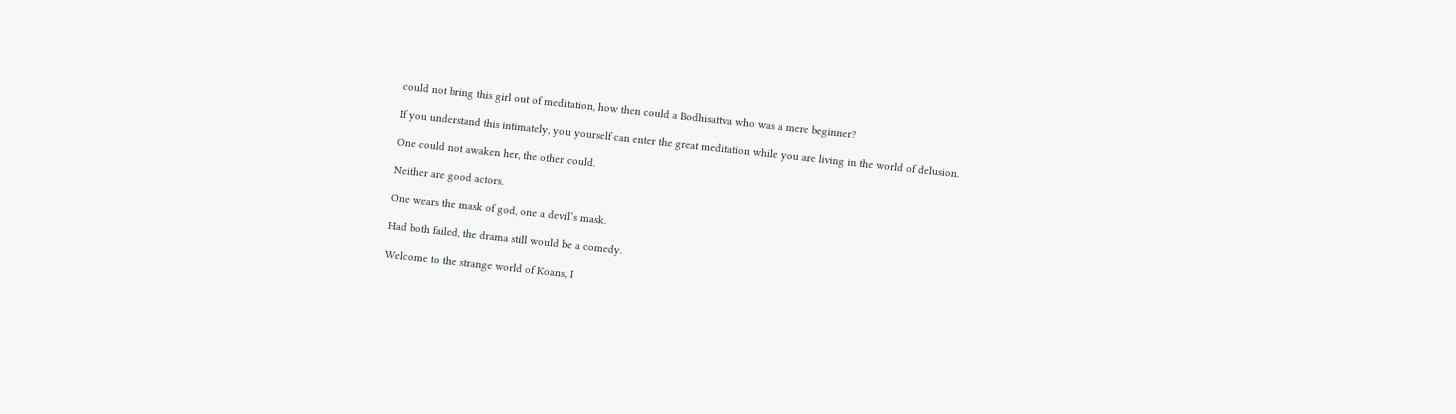could not bring this girl out of meditation, how then could a Bodhisattva who was a mere beginner?

If you understand this intimately, you yourself can enter the great meditation while you are living in the world of delusion.

One could not awaken her, the other could.

Neither are good actors.

One wears the mask of god, one a devil’s mask.

Had both failed, the drama still would be a comedy.

Welcome to the strange world of Koans, I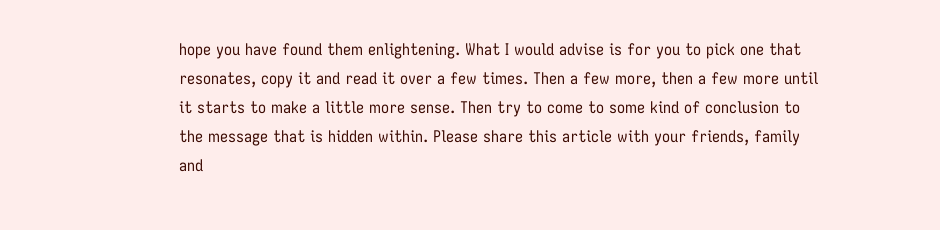hope you have found them enlightening. What I would advise is for you to pick one that resonates, copy it and read it over a few times. Then a few more, then a few more until it starts to make a little more sense. Then try to come to some kind of conclusion to the message that is hidden within. Please share this article with your friends, family and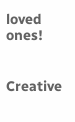loved ones!


Creative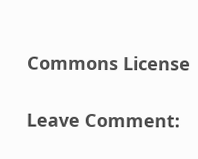Commons License

Leave Comment: